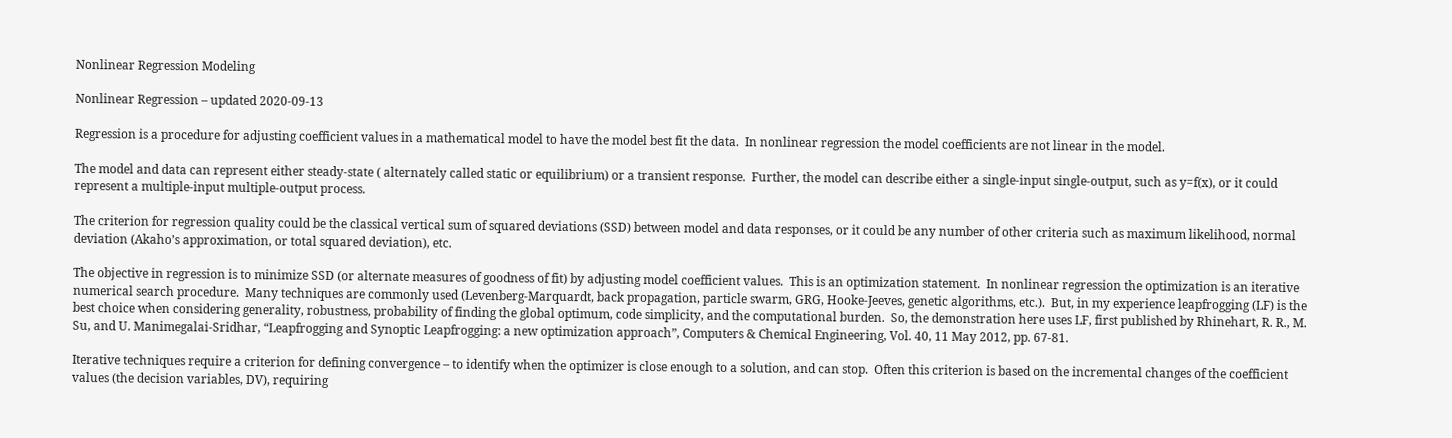Nonlinear Regression Modeling

Nonlinear Regression – updated 2020-09-13

Regression is a procedure for adjusting coefficient values in a mathematical model to have the model best fit the data.  In nonlinear regression the model coefficients are not linear in the model.

The model and data can represent either steady-state ( alternately called static or equilibrium) or a transient response.  Further, the model can describe either a single-input single-output, such as y=f(x), or it could represent a multiple-input multiple-output process.

The criterion for regression quality could be the classical vertical sum of squared deviations (SSD) between model and data responses, or it could be any number of other criteria such as maximum likelihood, normal deviation (Akaho’s approximation, or total squared deviation), etc.

The objective in regression is to minimize SSD (or alternate measures of goodness of fit) by adjusting model coefficient values.  This is an optimization statement.  In nonlinear regression the optimization is an iterative numerical search procedure.  Many techniques are commonly used (Levenberg-Marquardt, back propagation, particle swarm, GRG, Hooke-Jeeves, genetic algorithms, etc.).  But, in my experience leapfrogging (LF) is the best choice when considering generality, robustness, probability of finding the global optimum, code simplicity, and the computational burden.  So, the demonstration here uses LF, first published by Rhinehart, R. R., M. Su, and U. Manimegalai-Sridhar, “Leapfrogging and Synoptic Leapfrogging: a new optimization approach”, Computers & Chemical Engineering, Vol. 40, 11 May 2012, pp. 67-81.

Iterative techniques require a criterion for defining convergence – to identify when the optimizer is close enough to a solution, and can stop.  Often this criterion is based on the incremental changes of the coefficient values (the decision variables, DV), requiring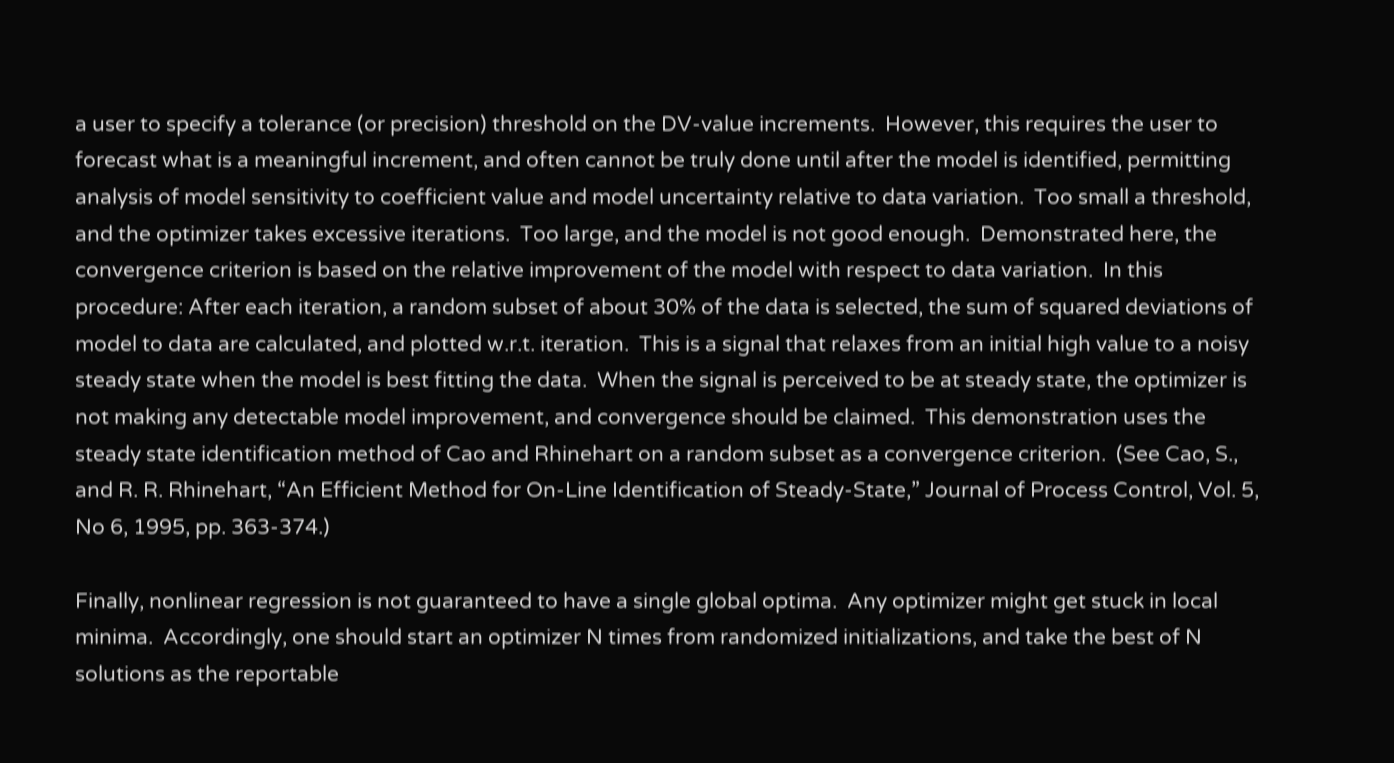a user to specify a tolerance (or precision) threshold on the DV-value increments.  However, this requires the user to forecast what is a meaningful increment, and often cannot be truly done until after the model is identified, permitting analysis of model sensitivity to coefficient value and model uncertainty relative to data variation.  Too small a threshold, and the optimizer takes excessive iterations.  Too large, and the model is not good enough.  Demonstrated here, the convergence criterion is based on the relative improvement of the model with respect to data variation.  In this procedure: After each iteration, a random subset of about 30% of the data is selected, the sum of squared deviations of model to data are calculated, and plotted w.r.t. iteration.  This is a signal that relaxes from an initial high value to a noisy steady state when the model is best fitting the data.  When the signal is perceived to be at steady state, the optimizer is not making any detectable model improvement, and convergence should be claimed.  This demonstration uses the steady state identification method of Cao and Rhinehart on a random subset as a convergence criterion.  (See Cao, S., and R. R. Rhinehart, “An Efficient Method for On-Line Identification of Steady-State,” Journal of Process Control, Vol. 5, No 6, 1995, pp. 363-374.)

Finally, nonlinear regression is not guaranteed to have a single global optima.  Any optimizer might get stuck in local minima.  Accordingly, one should start an optimizer N times from randomized initializations, and take the best of N solutions as the reportable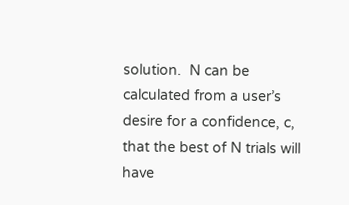solution.  N can be calculated from a user’s desire for a confidence, c, that the best of N trials will have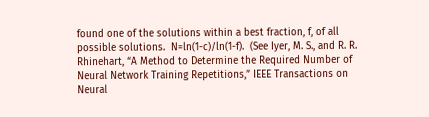found one of the solutions within a best fraction, f, of all possible solutions.  N=ln(1-c)/ln(1-f).  (See Iyer, M. S., and R. R. Rhinehart, “A Method to Determine the Required Number of Neural Network Training Repetitions,” IEEE Transactions on Neural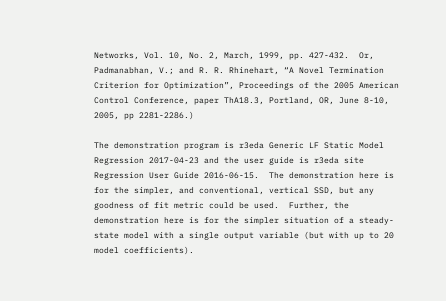Networks, Vol. 10, No. 2, March, 1999, pp. 427-432.  Or, Padmanabhan, V.; and R. R. Rhinehart, “A Novel Termination Criterion for Optimization”, Proceedings of the 2005 American Control Conference, paper ThA18.3, Portland, OR, June 8-10, 2005, pp 2281-2286.)

The demonstration program is r3eda Generic LF Static Model Regression 2017-04-23 and the user guide is r3eda site Regression User Guide 2016-06-15.  The demonstration here is for the simpler, and conventional, vertical SSD, but any goodness of fit metric could be used.  Further, the demonstration here is for the simpler situation of a steady-state model with a single output variable (but with up to 20 model coefficients).